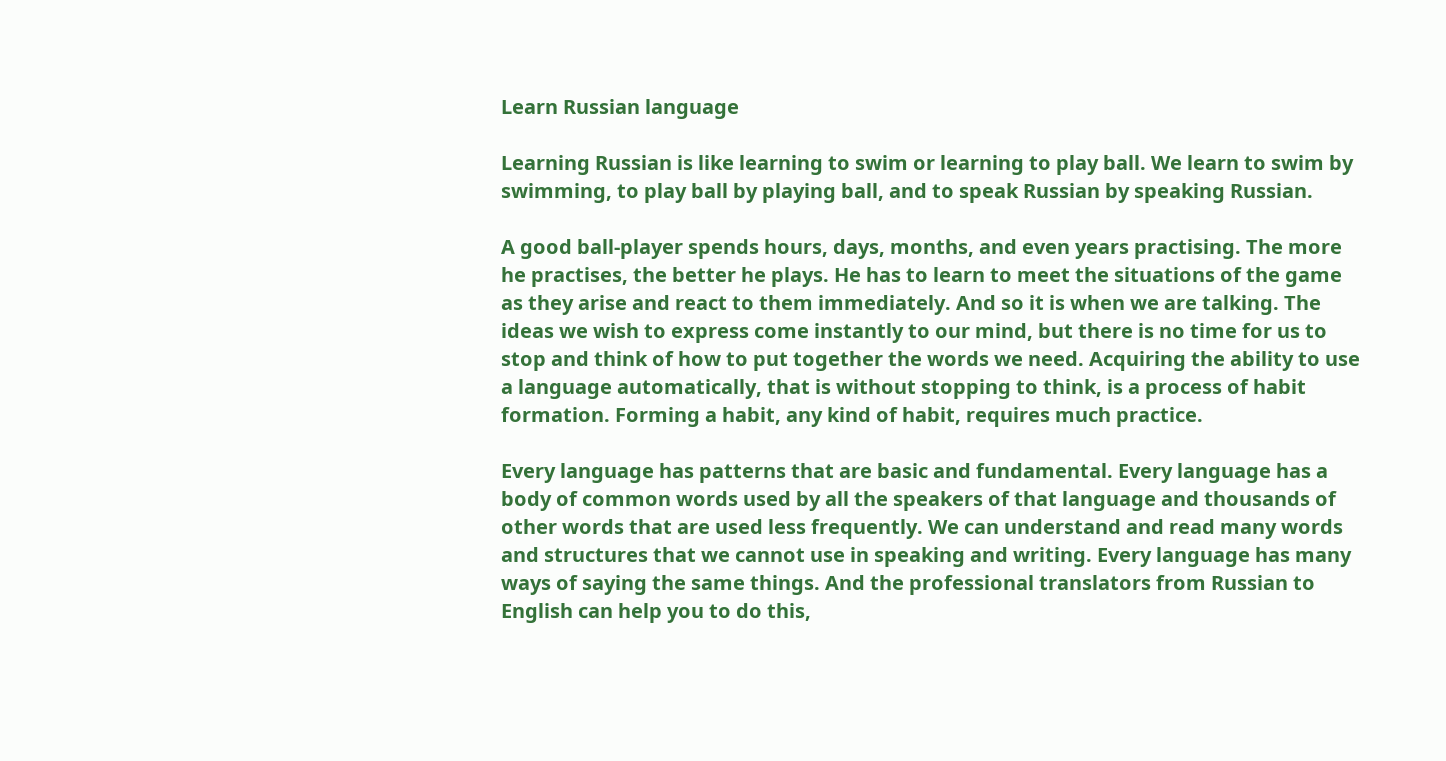Learn Russian language

Learning Russian is like learning to swim or learning to play ball. We learn to swim by swimming, to play ball by playing ball, and to speak Russian by speaking Russian.

A good ball-player spends hours, days, months, and even years practising. The more he practises, the better he plays. He has to learn to meet the situations of the game as they arise and react to them immediately. And so it is when we are talking. The ideas we wish to express come instantly to our mind, but there is no time for us to stop and think of how to put together the words we need. Acquiring the ability to use a language automatically, that is without stopping to think, is a process of habit formation. Forming a habit, any kind of habit, requires much practice.

Every language has patterns that are basic and fundamental. Every language has a body of common words used by all the speakers of that language and thousands of other words that are used less frequently. We can understand and read many words and structures that we cannot use in speaking and writing. Every language has many ways of saying the same things. And the professional translators from Russian to English can help you to do this,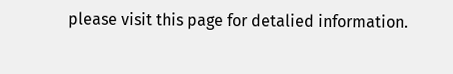please visit this page for detalied information.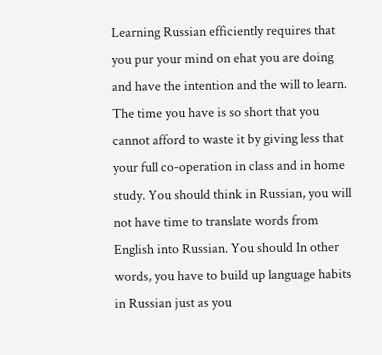Learning Russian efficiently requires that you pur your mind on ehat you are doing and have the intention and the will to learn. The time you have is so short that you cannot afford to waste it by giving less that your full co-operation in class and in home study. You should think in Russian, you will not have time to translate words from English into Russian. You should In other words, you have to build up language habits in Russian just as you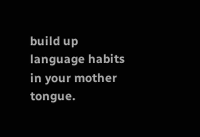build up language habits in your mother tongue.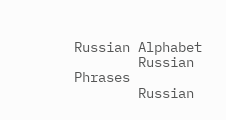Russian Alphabet
        Russian Phrases
        Russian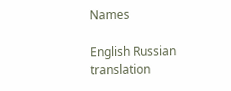Names

English Russian translation